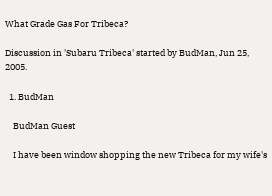What Grade Gas For Tribeca?

Discussion in 'Subaru Tribeca' started by BudMan, Jun 25, 2005.

  1. BudMan

    BudMan Guest

    I have been window shopping the new Tribeca for my wife's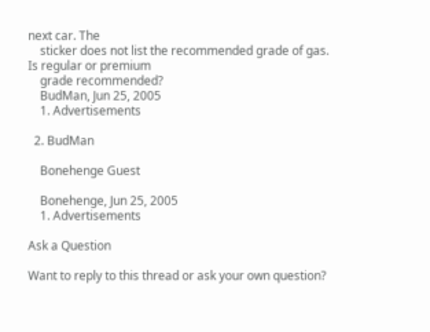next car. The
    sticker does not list the recommended grade of gas. Is regular or premium
    grade recommended?
    BudMan, Jun 25, 2005
    1. Advertisements

  2. BudMan

    Bonehenge Guest

    Bonehenge, Jun 25, 2005
    1. Advertisements

Ask a Question

Want to reply to this thread or ask your own question?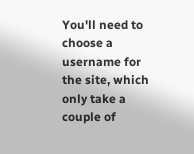You'll need to choose a username for the site, which only take a couple of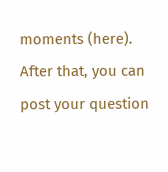moments (here). After that, you can post your question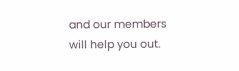and our members will help you out.